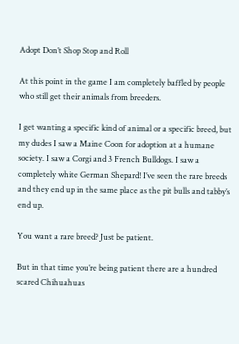Adopt Don’t Shop Stop and Roll

At this point in the game I am completely baffled by people who still get their animals from breeders.

I get wanting a specific kind of animal or a specific breed, but my dudes I saw a Maine Coon for adoption at a humane society. I saw a Corgi and 3 French Bulldogs. I saw a completely white German Shepard! I’ve seen the rare breeds and they end up in the same place as the pit bulls and tabby’s end up.

You want a rare breed? Just be patient.

But in that time you’re being patient there are a hundred scared Chihuahuas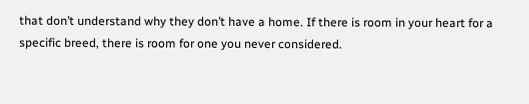that don’t understand why they don’t have a home. If there is room in your heart for a specific breed, there is room for one you never considered.